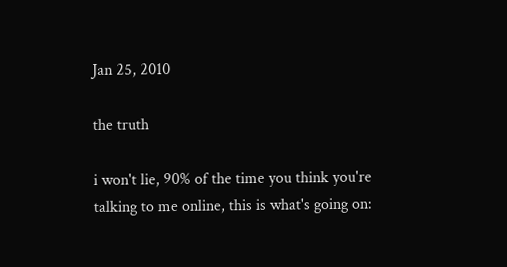Jan 25, 2010

the truth

i won't lie, 90% of the time you think you're talking to me online, this is what's going on: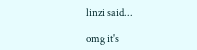linzi said...

omg it's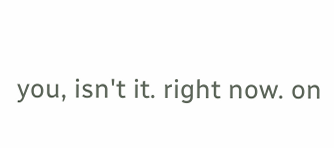you, isn't it. right now. on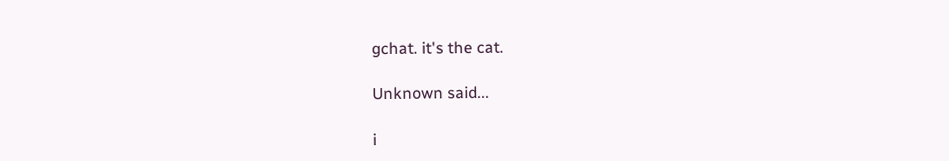gchat. it's the cat.

Unknown said...

i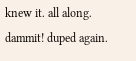knew it. all along. dammit! duped again.